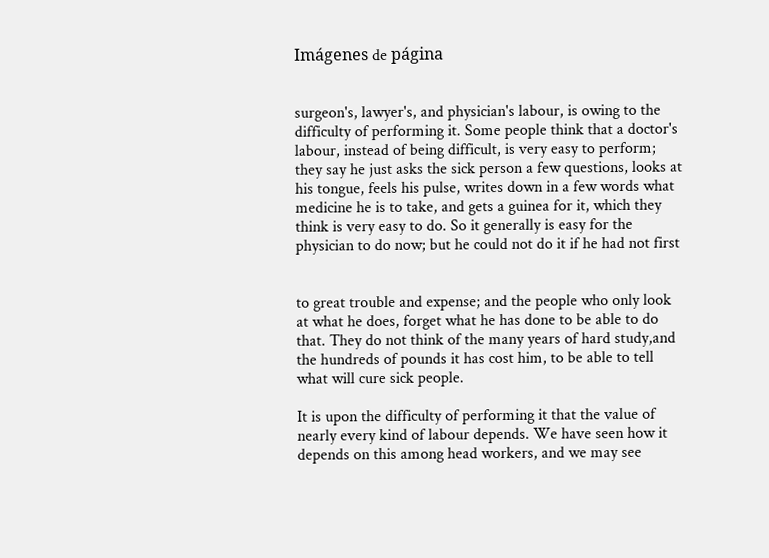Imágenes de página


surgeon's, lawyer's, and physician's labour, is owing to the difficulty of performing it. Some people think that a doctor's labour, instead of being difficult, is very easy to perform; they say he just asks the sick person a few questions, looks at his tongue, feels his pulse, writes down in a few words what medicine he is to take, and gets a guinea for it, which they think is very easy to do. So it generally is easy for the physician to do now; but he could not do it if he had not first


to great trouble and expense; and the people who only look at what he does, forget what he has done to be able to do that. They do not think of the many years of hard study,and the hundreds of pounds it has cost him, to be able to tell what will cure sick people.

It is upon the difficulty of performing it that the value of nearly every kind of labour depends. We have seen how it depends on this among head workers, and we may see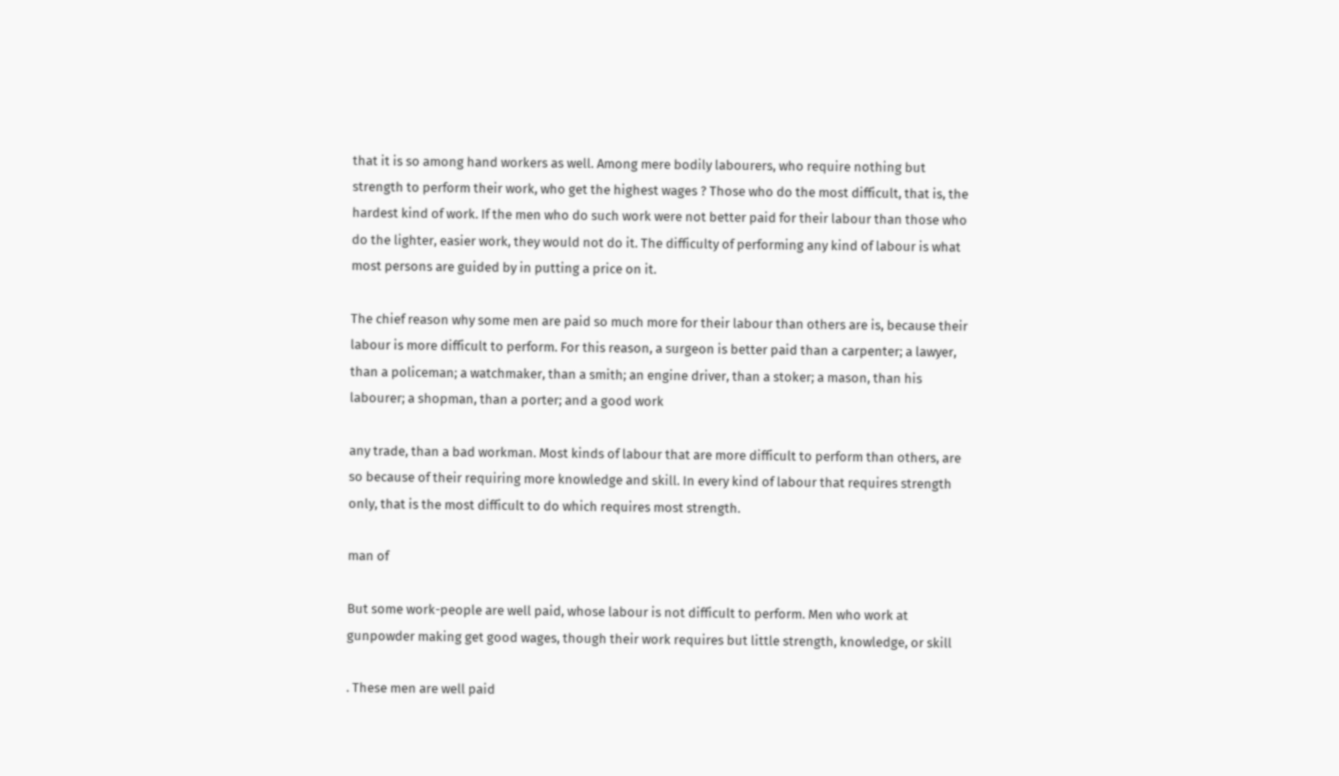that it is so among hand workers as well. Among mere bodily labourers, who require nothing but strength to perform their work, who get the highest wages ? Those who do the most difficult, that is, the hardest kind of work. If the men who do such work were not better paid for their labour than those who do the lighter, easier work, they would not do it. The difficulty of performing any kind of labour is what most persons are guided by in putting a price on it.

The chief reason why some men are paid so much more for their labour than others are is, because their labour is more difficult to perform. For this reason, a surgeon is better paid than a carpenter; a lawyer, than a policeman; a watchmaker, than a smith; an engine driver, than a stoker; a mason, than his labourer; a shopman, than a porter; and a good work

any trade, than a bad workman. Most kinds of labour that are more difficult to perform than others, are so because of their requiring more knowledge and skill. In every kind of labour that requires strength only, that is the most difficult to do which requires most strength.

man of

But some work-people are well paid, whose labour is not difficult to perform. Men who work at gunpowder making get good wages, though their work requires but little strength, knowledge, or skill

. These men are well paid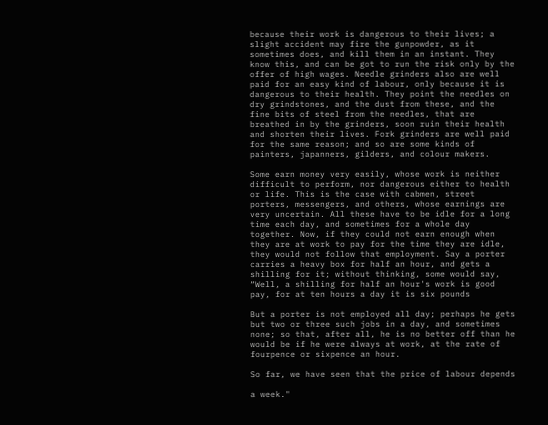because their work is dangerous to their lives; a slight accident may fire the gunpowder, as it sometimes does, and kill them in an instant. They know this, and can be got to run the risk only by the offer of high wages. Needle grinders also are well paid for an easy kind of labour, only because it is dangerous to their health. They point the needles on dry grindstones, and the dust from these, and the fine bits of steel from the needles, that are breathed in by the grinders, soon ruin their health and shorten their lives. Fork grinders are well paid for the same reason; and so are some kinds of painters, japanners, gilders, and colour makers.

Some earn money very easily, whose work is neither difficult to perform, nor dangerous either to health or life. This is the case with cabmen, street porters, messengers, and others, whose earnings are very uncertain. All these have to be idle for a long time each day, and sometimes for a whole day together. Now, if they could not earn enough when they are at work to pay for the time they are idle, they would not follow that employment. Say a porter carries a heavy box for half an hour, and gets a shilling for it; without thinking, some would say, “Well, a shilling for half an hour's work is good pay, for at ten hours a day it is six pounds

But a porter is not employed all day; perhaps he gets but two or three such jobs in a day, and sometimes none; so that, after all, he is no better off than he would be if he were always at work, at the rate of fourpence or sixpence an hour.

So far, we have seen that the price of labour depends

a week."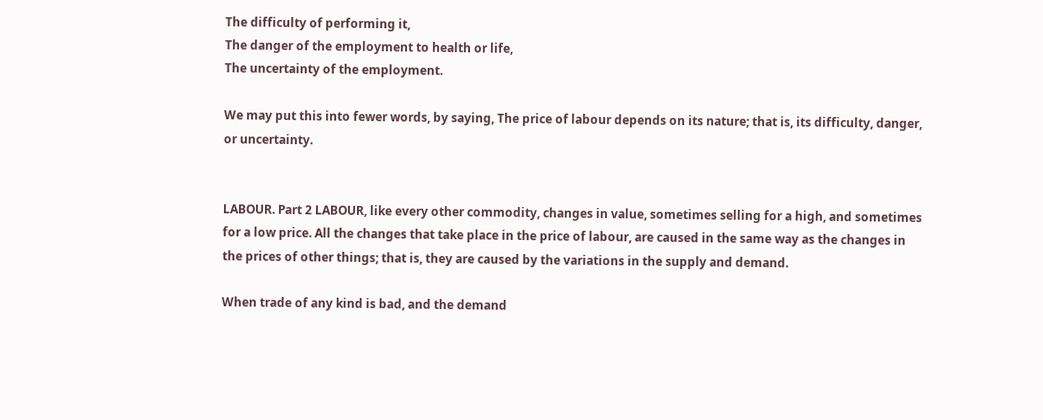The difficulty of performing it,
The danger of the employment to health or life,
The uncertainty of the employment.

We may put this into fewer words, by saying, The price of labour depends on its nature; that is, its difficulty, danger, or uncertainty.


LABOUR. Part 2 LABOUR, like every other commodity, changes in value, sometimes selling for a high, and sometimes for a low price. All the changes that take place in the price of labour, are caused in the same way as the changes in the prices of other things; that is, they are caused by the variations in the supply and demand.

When trade of any kind is bad, and the demand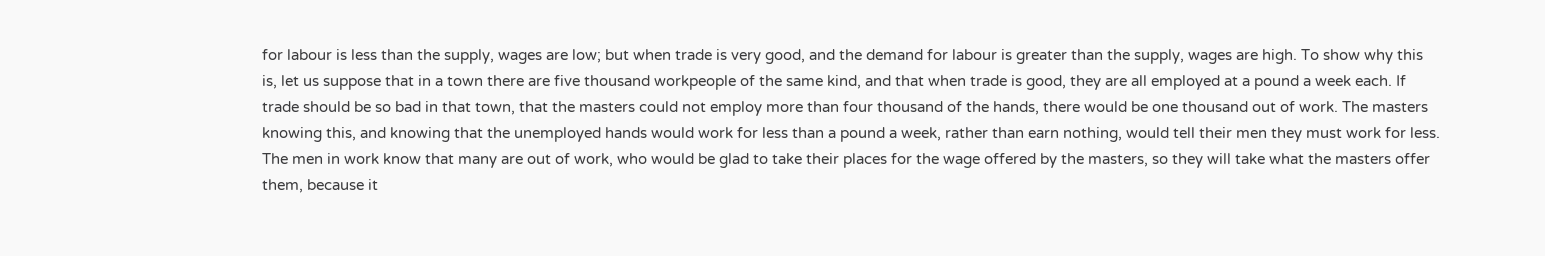for labour is less than the supply, wages are low; but when trade is very good, and the demand for labour is greater than the supply, wages are high. To show why this is, let us suppose that in a town there are five thousand workpeople of the same kind, and that when trade is good, they are all employed at a pound a week each. If trade should be so bad in that town, that the masters could not employ more than four thousand of the hands, there would be one thousand out of work. The masters knowing this, and knowing that the unemployed hands would work for less than a pound a week, rather than earn nothing, would tell their men they must work for less. The men in work know that many are out of work, who would be glad to take their places for the wage offered by the masters, so they will take what the masters offer them, because it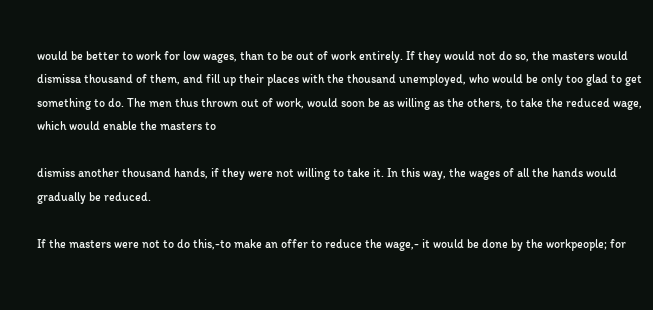would be better to work for low wages, than to be out of work entirely. If they would not do so, the masters would dismissa thousand of them, and fill up their places with the thousand unemployed, who would be only too glad to get something to do. The men thus thrown out of work, would soon be as willing as the others, to take the reduced wage, which would enable the masters to

dismiss another thousand hands, if they were not willing to take it. In this way, the wages of all the hands would gradually be reduced.

If the masters were not to do this,-to make an offer to reduce the wage,- it would be done by the workpeople; for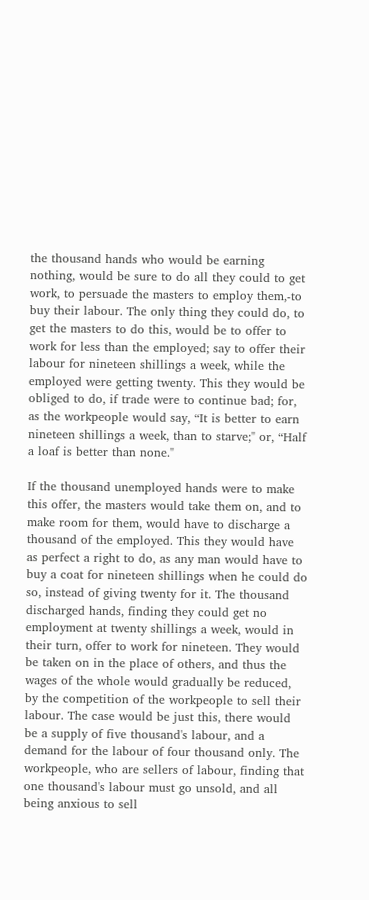the thousand hands who would be earning nothing, would be sure to do all they could to get work, to persuade the masters to employ them,-to buy their labour. The only thing they could do, to get the masters to do this, would be to offer to work for less than the employed; say to offer their labour for nineteen shillings a week, while the employed were getting twenty. This they would be obliged to do, if trade were to continue bad; for, as the workpeople would say, “It is better to earn nineteen shillings a week, than to starve;" or, “Half a loaf is better than none."

If the thousand unemployed hands were to make this offer, the masters would take them on, and to make room for them, would have to discharge a thousand of the employed. This they would have as perfect a right to do, as any man would have to buy a coat for nineteen shillings when he could do so, instead of giving twenty for it. The thousand discharged hands, finding they could get no employment at twenty shillings a week, would in their turn, offer to work for nineteen. They would be taken on in the place of others, and thus the wages of the whole would gradually be reduced, by the competition of the workpeople to sell their labour. The case would be just this, there would be a supply of five thousand's labour, and a demand for the labour of four thousand only. The workpeople, who are sellers of labour, finding that one thousand's labour must go unsold, and all being anxious to sell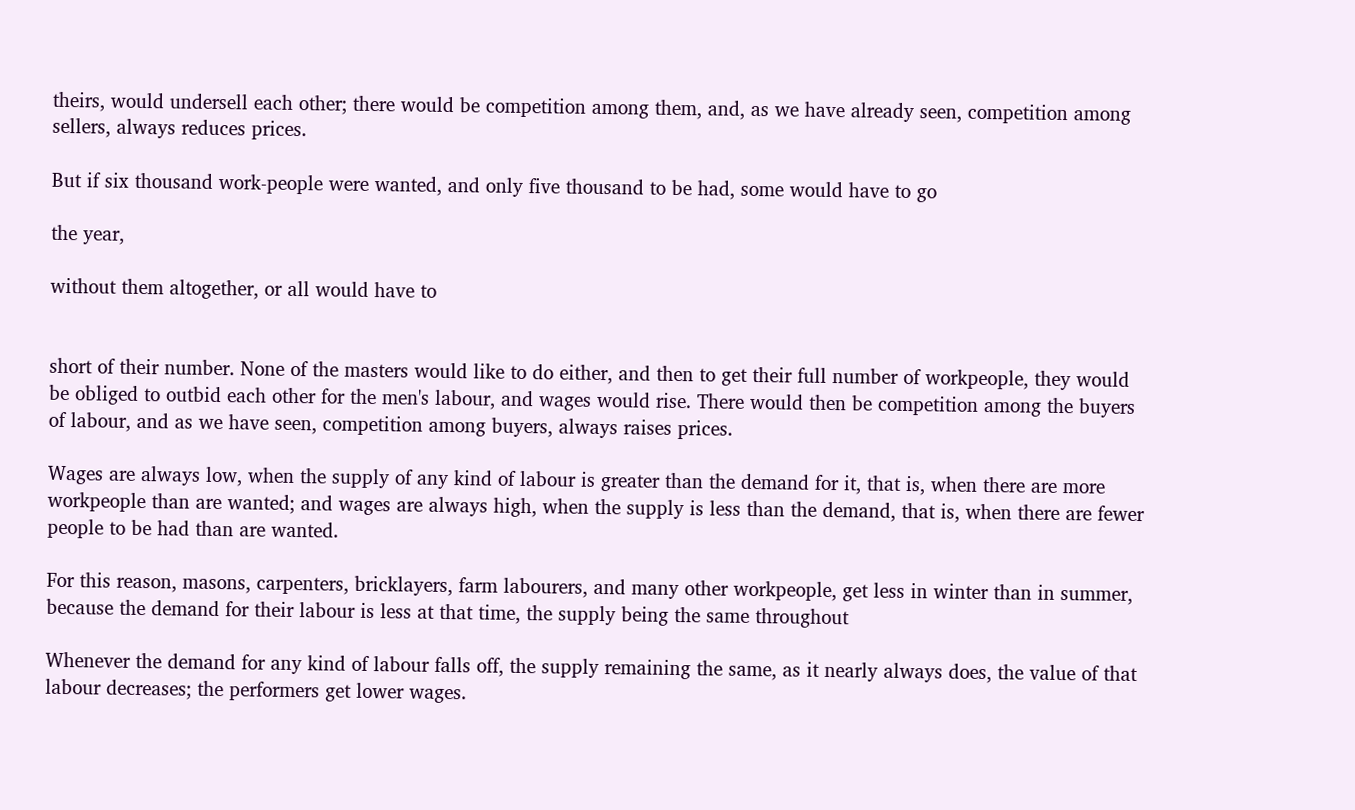theirs, would undersell each other; there would be competition among them, and, as we have already seen, competition among sellers, always reduces prices.

But if six thousand work-people were wanted, and only five thousand to be had, some would have to go

the year,

without them altogether, or all would have to


short of their number. None of the masters would like to do either, and then to get their full number of workpeople, they would be obliged to outbid each other for the men's labour, and wages would rise. There would then be competition among the buyers of labour, and as we have seen, competition among buyers, always raises prices.

Wages are always low, when the supply of any kind of labour is greater than the demand for it, that is, when there are more workpeople than are wanted; and wages are always high, when the supply is less than the demand, that is, when there are fewer people to be had than are wanted.

For this reason, masons, carpenters, bricklayers, farm labourers, and many other workpeople, get less in winter than in summer, because the demand for their labour is less at that time, the supply being the same throughout

Whenever the demand for any kind of labour falls off, the supply remaining the same, as it nearly always does, the value of that labour decreases; the performers get lower wages.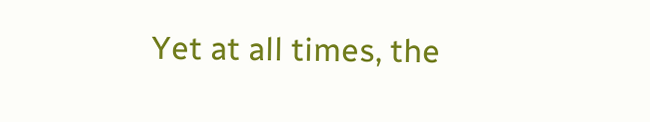Yet at all times, the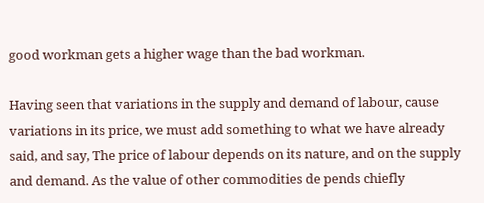good workman gets a higher wage than the bad workman.

Having seen that variations in the supply and demand of labour, cause variations in its price, we must add something to what we have already said, and say, The price of labour depends on its nature, and on the supply and demand. As the value of other commodities de pends chiefly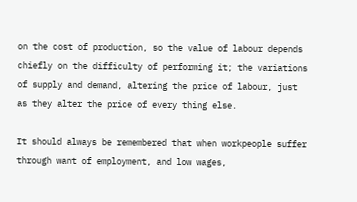on the cost of production, so the value of labour depends chiefly on the difficulty of performing it; the variations of supply and demand, altering the price of labour, just as they alter the price of every thing else.

It should always be remembered that when workpeople suffer through want of employment, and low wages,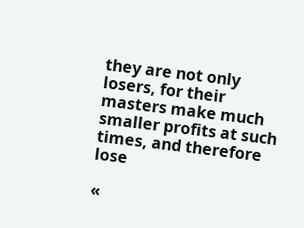they are not only losers, for their masters make much smaller profits at such times, and therefore lose

«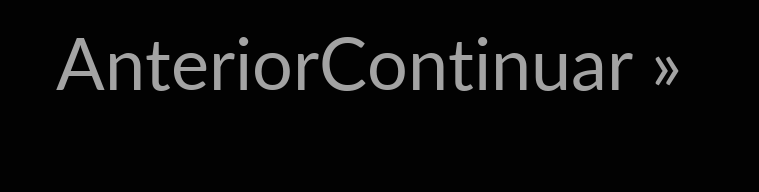AnteriorContinuar »